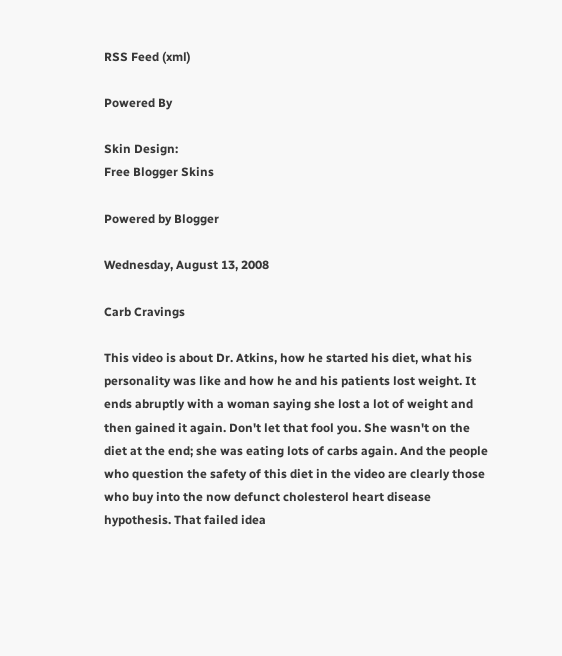RSS Feed (xml)

Powered By

Skin Design:
Free Blogger Skins

Powered by Blogger

Wednesday, August 13, 2008

Carb Cravings

This video is about Dr. Atkins, how he started his diet, what his personality was like and how he and his patients lost weight. It ends abruptly with a woman saying she lost a lot of weight and then gained it again. Don't let that fool you. She wasn't on the diet at the end; she was eating lots of carbs again. And the people who question the safety of this diet in the video are clearly those who buy into the now defunct cholesterol heart disease hypothesis. That failed idea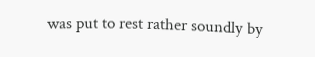was put to rest rather soundly by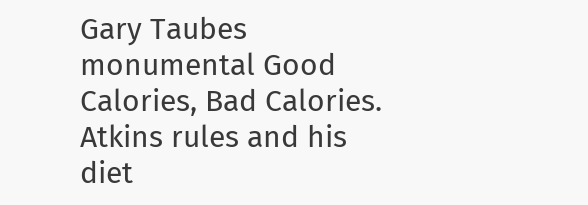Gary Taubes monumental Good Calories, Bad Calories. Atkins rules and his diet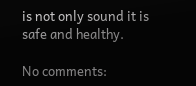is not only sound it is safe and healthy.

No comments: